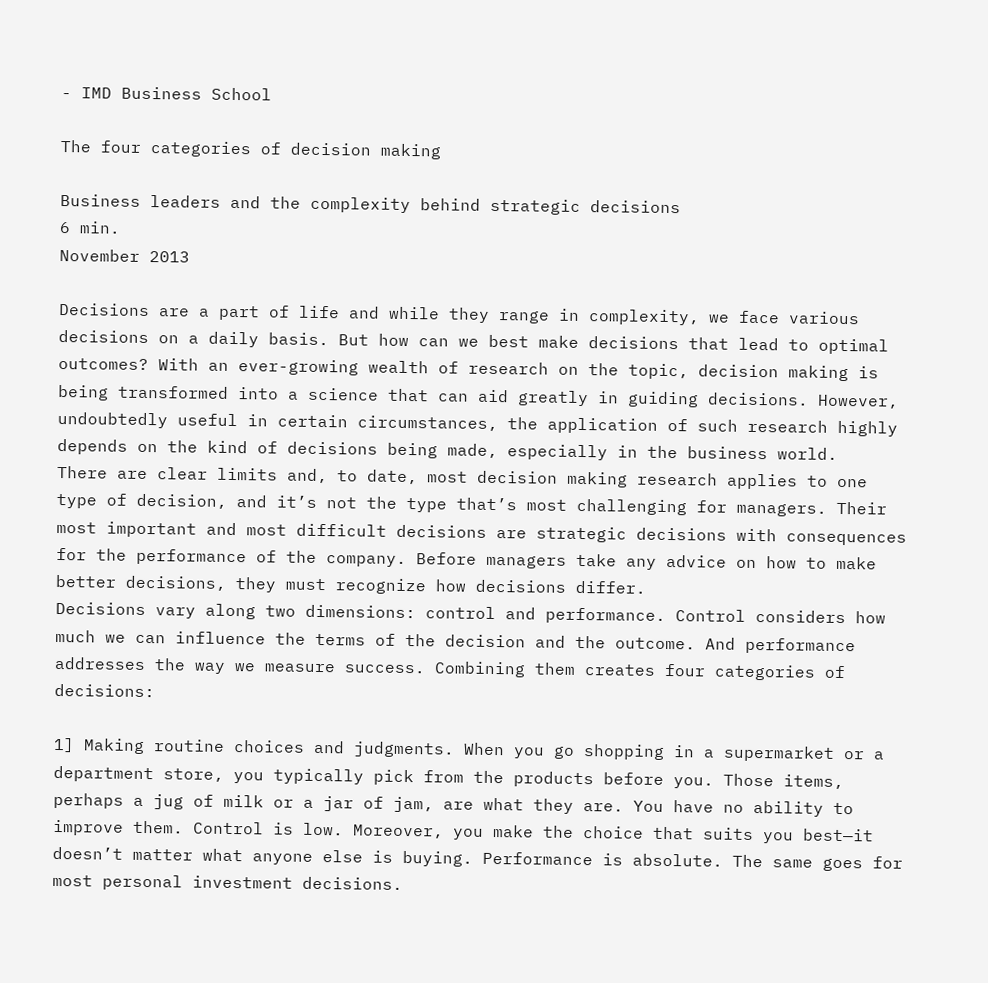- IMD Business School

The four categories of decision making

Business leaders and the complexity behind strategic decisions
6 min.
November 2013

Decisions are a part of life and while they range in complexity, we face various decisions on a daily basis. But how can we best make decisions that lead to optimal outcomes? With an ever-growing wealth of research on the topic, decision making is being transformed into a science that can aid greatly in guiding decisions. However, undoubtedly useful in certain circumstances, the application of such research highly depends on the kind of decisions being made, especially in the business world.
There are clear limits and, to date, most decision making research applies to one type of decision, and it’s not the type that’s most challenging for managers. Their most important and most difficult decisions are strategic decisions with consequences for the performance of the company. Before managers take any advice on how to make better decisions, they must recognize how decisions differ.
Decisions vary along two dimensions: control and performance. Control considers how much we can influence the terms of the decision and the outcome. And performance addresses the way we measure success. Combining them creates four categories of decisions:

1] Making routine choices and judgments. When you go shopping in a supermarket or a department store, you typically pick from the products before you. Those items, perhaps a jug of milk or a jar of jam, are what they are. You have no ability to improve them. Control is low. Moreover, you make the choice that suits you best—it doesn’t matter what anyone else is buying. Performance is absolute. The same goes for most personal investment decisions.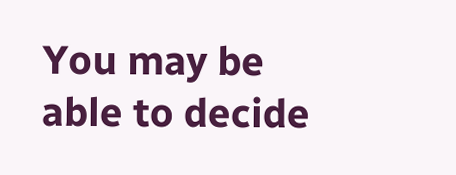You may be able to decide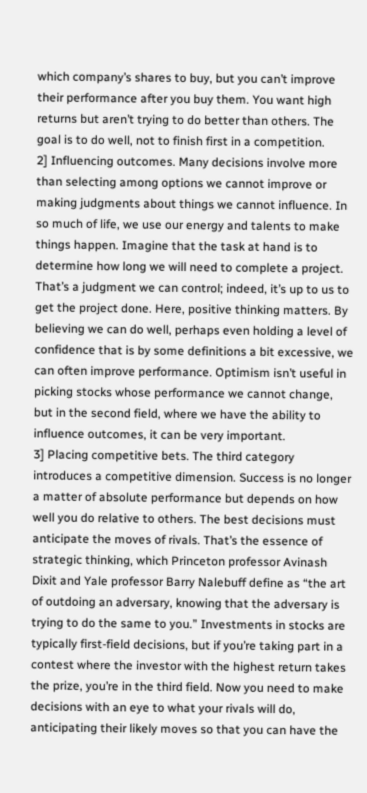which company’s shares to buy, but you can’t improve their performance after you buy them. You want high returns but aren’t trying to do better than others. The goal is to do well, not to finish first in a competition.
2] Influencing outcomes. Many decisions involve more than selecting among options we cannot improve or making judgments about things we cannot influence. In so much of life, we use our energy and talents to make things happen. Imagine that the task at hand is to determine how long we will need to complete a project. That’s a judgment we can control; indeed, it’s up to us to get the project done. Here, positive thinking matters. By believing we can do well, perhaps even holding a level of confidence that is by some definitions a bit excessive, we can often improve performance. Optimism isn’t useful in picking stocks whose performance we cannot change, but in the second field, where we have the ability to influence outcomes, it can be very important.
3] Placing competitive bets. The third category introduces a competitive dimension. Success is no longer a matter of absolute performance but depends on how well you do relative to others. The best decisions must anticipate the moves of rivals. That’s the essence of strategic thinking, which Princeton professor Avinash Dixit and Yale professor Barry Nalebuff define as “the art of outdoing an adversary, knowing that the adversary is trying to do the same to you.” Investments in stocks are typically first-field decisions, but if you’re taking part in a contest where the investor with the highest return takes the prize, you’re in the third field. Now you need to make decisions with an eye to what your rivals will do, anticipating their likely moves so that you can have the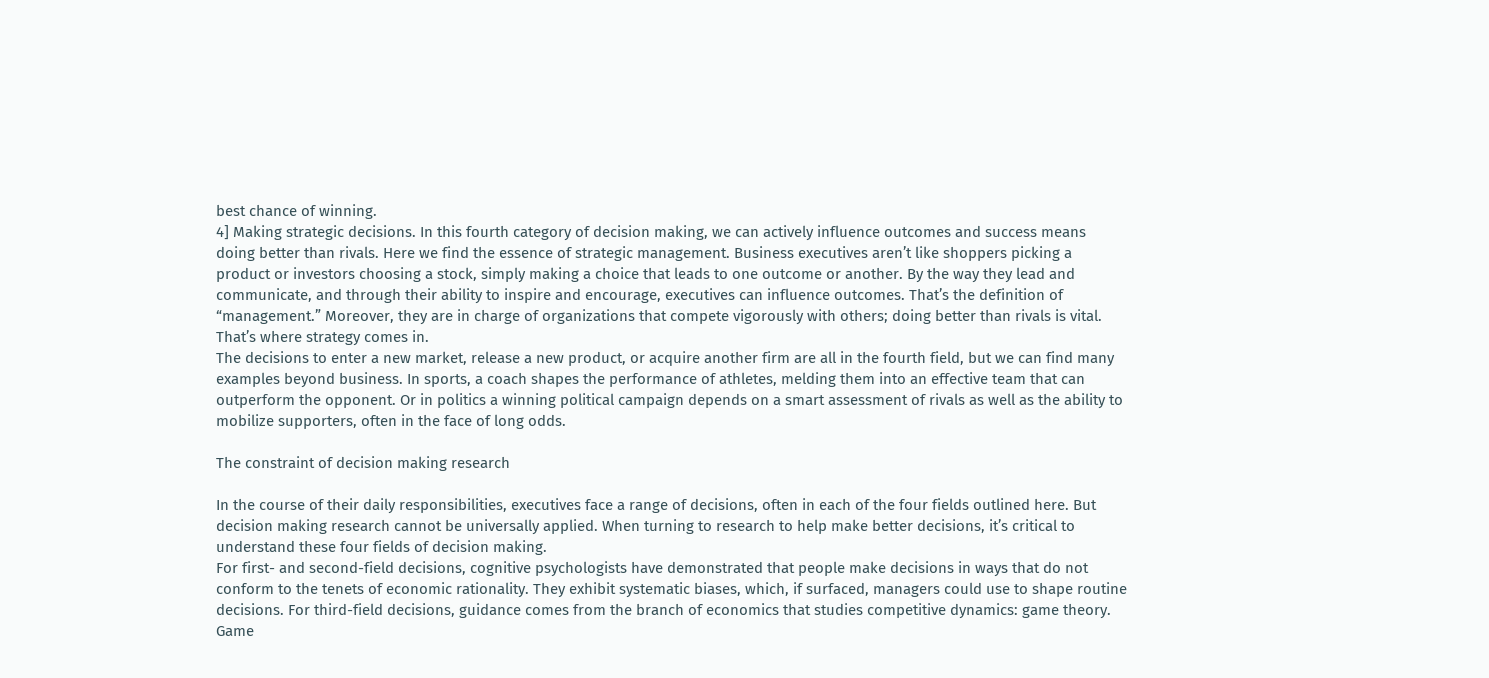best chance of winning.
4] Making strategic decisions. In this fourth category of decision making, we can actively influence outcomes and success means doing better than rivals. Here we find the essence of strategic management. Business executives aren’t like shoppers picking a product or investors choosing a stock, simply making a choice that leads to one outcome or another. By the way they lead and communicate, and through their ability to inspire and encourage, executives can influence outcomes. That’s the definition of “management.” Moreover, they are in charge of organizations that compete vigorously with others; doing better than rivals is vital. That’s where strategy comes in.
The decisions to enter a new market, release a new product, or acquire another firm are all in the fourth field, but we can find many examples beyond business. In sports, a coach shapes the performance of athletes, melding them into an effective team that can outperform the opponent. Or in politics a winning political campaign depends on a smart assessment of rivals as well as the ability to mobilize supporters, often in the face of long odds.

The constraint of decision making research

In the course of their daily responsibilities, executives face a range of decisions, often in each of the four fields outlined here. But decision making research cannot be universally applied. When turning to research to help make better decisions, it’s critical to understand these four fields of decision making.
For first- and second-field decisions, cognitive psychologists have demonstrated that people make decisions in ways that do not conform to the tenets of economic rationality. They exhibit systematic biases, which, if surfaced, managers could use to shape routine decisions. For third-field decisions, guidance comes from the branch of economics that studies competitive dynamics: game theory. Game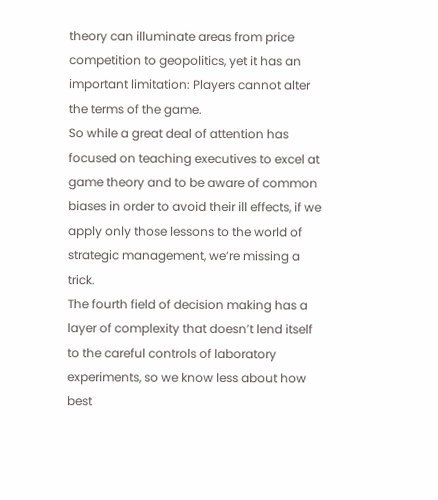theory can illuminate areas from price competition to geopolitics, yet it has an important limitation: Players cannot alter the terms of the game.
So while a great deal of attention has focused on teaching executives to excel at game theory and to be aware of common biases in order to avoid their ill effects, if we apply only those lessons to the world of strategic management, we’re missing a trick.
The fourth field of decision making has a layer of complexity that doesn’t lend itself to the careful controls of laboratory experiments, so we know less about how best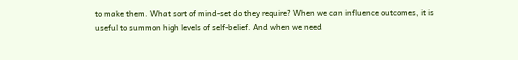to make them. What sort of mind-set do they require? When we can influence outcomes, it is useful to summon high levels of self-belief. And when we need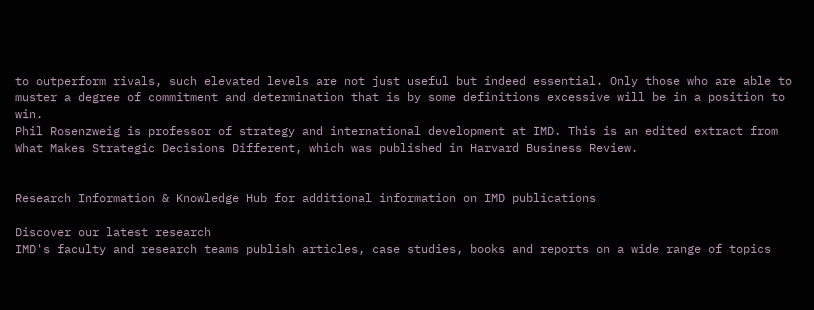to outperform rivals, such elevated levels are not just useful but indeed essential. Only those who are able to muster a degree of commitment and determination that is by some definitions excessive will be in a position to win.
Phil Rosenzweig is professor of strategy and international development at IMD. This is an edited extract from What Makes Strategic Decisions Different, which was published in Harvard Business Review.


Research Information & Knowledge Hub for additional information on IMD publications

Discover our latest research
IMD's faculty and research teams publish articles, case studies, books and reports on a wide range of topics